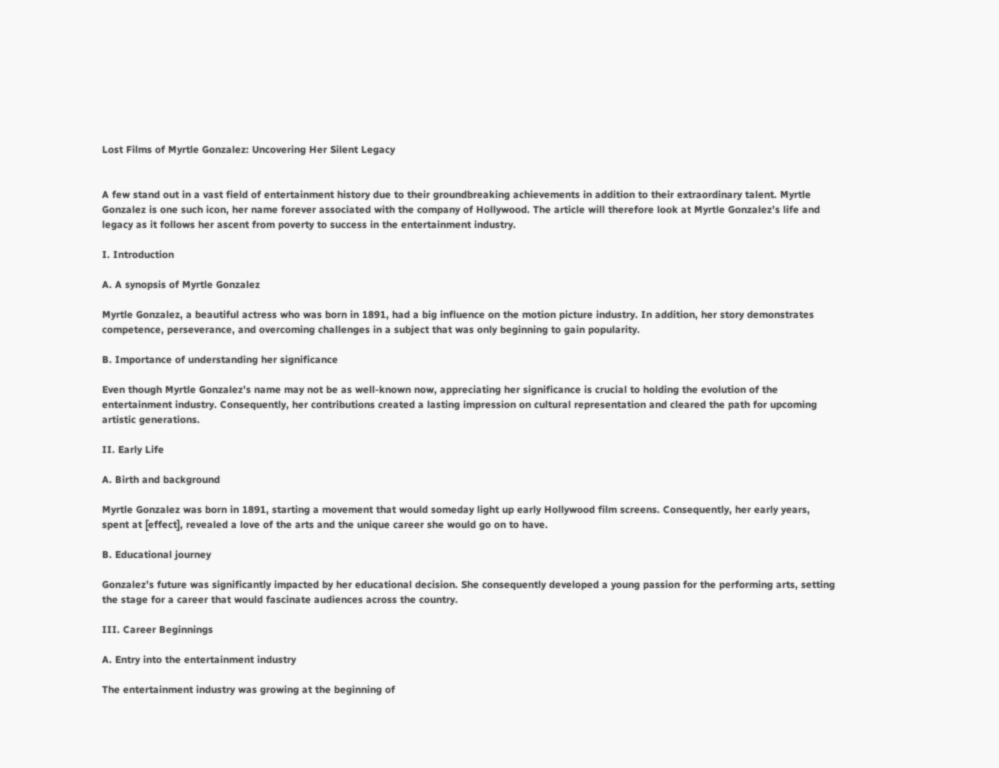Lost Films of Myrtle Gonzalez: Uncovering Her Silent Legacy


A few stand out in a vast field of entertainment history due to their groundbreaking achievements in addition to their extraordinary talent. Myrtle Gonzalez is one such icon, her name forever associated with the company of Hollywood. The article will therefore look at Myrtle Gonzalez’s life and legacy as it follows her ascent from poverty to success in the entertainment industry.

I. Introduction

A. A synopsis of Myrtle Gonzalez

Myrtle Gonzalez, a beautiful actress who was born in 1891, had a big influence on the motion picture industry. In addition, her story demonstrates competence, perseverance, and overcoming challenges in a subject that was only beginning to gain popularity.

B. Importance of understanding her significance

Even though Myrtle Gonzalez’s name may not be as well-known now, appreciating her significance is crucial to holding the evolution of the entertainment industry. Consequently, her contributions created a lasting impression on cultural representation and cleared the path for upcoming artistic generations.

II. Early Life

A. Birth and background

Myrtle Gonzalez was born in 1891, starting a movement that would someday light up early Hollywood film screens. Consequently, her early years, spent at [effect], revealed a love of the arts and the unique career she would go on to have.

B. Educational journey

Gonzalez’s future was significantly impacted by her educational decision. She consequently developed a young passion for the performing arts, setting the stage for a career that would fascinate audiences across the country.

III. Career Beginnings

A. Entry into the entertainment industry

The entertainment industry was growing at the beginning of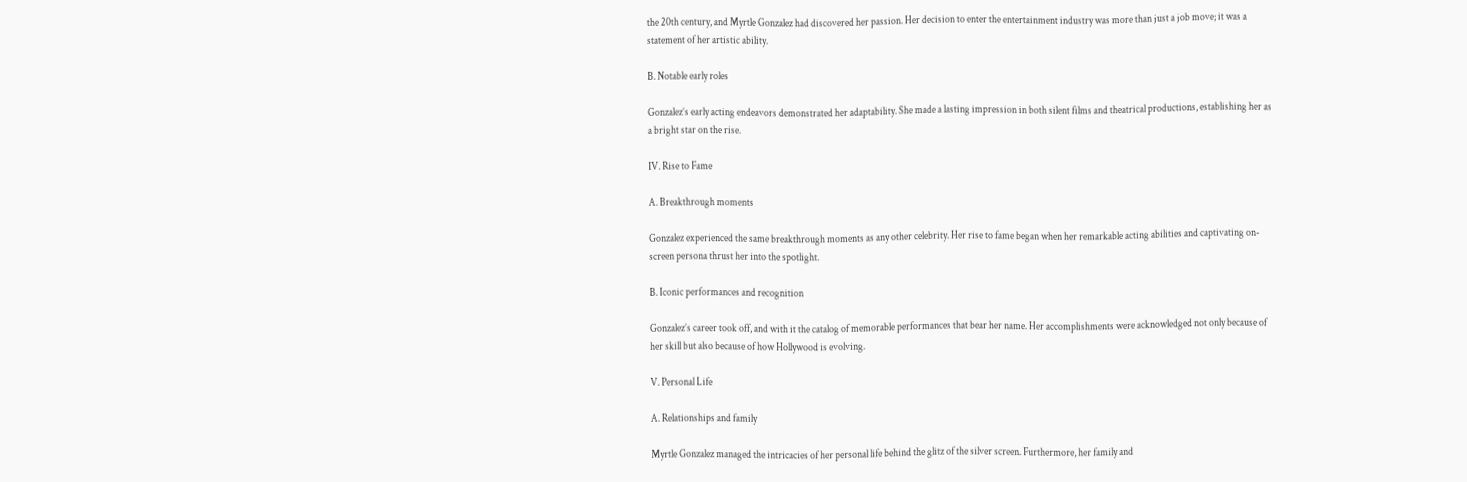the 20th century, and Myrtle Gonzalez had discovered her passion. Her decision to enter the entertainment industry was more than just a job move; it was a statement of her artistic ability.

B. Notable early roles

Gonzalez’s early acting endeavors demonstrated her adaptability. She made a lasting impression in both silent films and theatrical productions, establishing her as a bright star on the rise.

IV. Rise to Fame

A. Breakthrough moments

Gonzalez experienced the same breakthrough moments as any other celebrity. Her rise to fame began when her remarkable acting abilities and captivating on-screen persona thrust her into the spotlight.

B. Iconic performances and recognition

Gonzalez’s career took off, and with it the catalog of memorable performances that bear her name. Her accomplishments were acknowledged not only because of her skill but also because of how Hollywood is evolving.

V. Personal Life

A. Relationships and family

Myrtle Gonzalez managed the intricacies of her personal life behind the glitz of the silver screen. Furthermore, her family and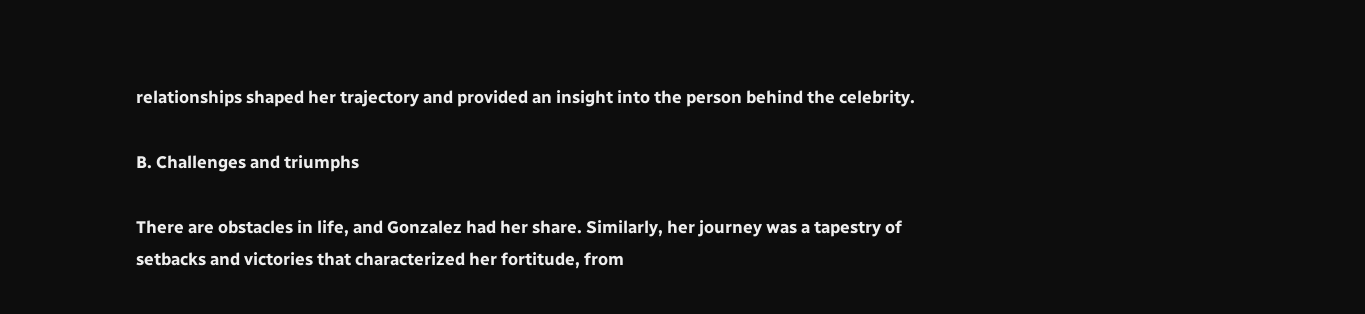relationships shaped her trajectory and provided an insight into the person behind the celebrity.

B. Challenges and triumphs

There are obstacles in life, and Gonzalez had her share. Similarly, her journey was a tapestry of setbacks and victories that characterized her fortitude, from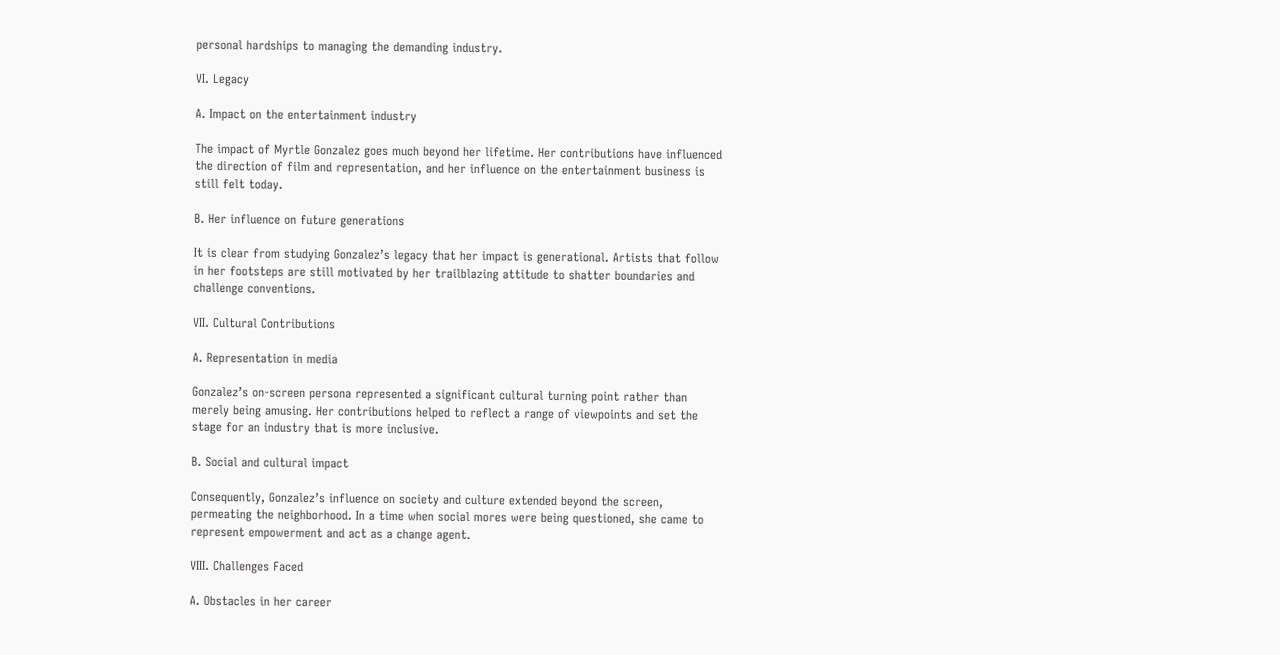personal hardships to managing the demanding industry.

VI. Legacy

A. Impact on the entertainment industry

The impact of Myrtle Gonzalez goes much beyond her lifetime. Her contributions have influenced the direction of film and representation, and her influence on the entertainment business is still felt today.

B. Her influence on future generations

It is clear from studying Gonzalez’s legacy that her impact is generational. Artists that follow in her footsteps are still motivated by her trailblazing attitude to shatter boundaries and challenge conventions.

VII. Cultural Contributions

A. Representation in media

Gonzalez’s on-screen persona represented a significant cultural turning point rather than merely being amusing. Her contributions helped to reflect a range of viewpoints and set the stage for an industry that is more inclusive.

B. Social and cultural impact

Consequently, Gonzalez’s influence on society and culture extended beyond the screen, permeating the neighborhood. In a time when social mores were being questioned, she came to represent empowerment and act as a change agent.

VIII. Challenges Faced

A. Obstacles in her career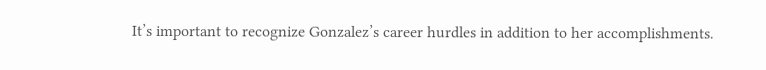It’s important to recognize Gonzalez’s career hurdles in addition to her accomplishments.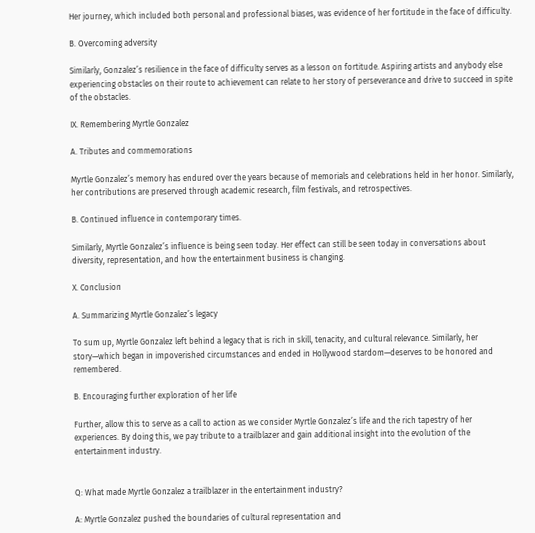Her journey, which included both personal and professional biases, was evidence of her fortitude in the face of difficulty.

B. Overcoming adversity

Similarly, Gonzalez’s resilience in the face of difficulty serves as a lesson on fortitude. Aspiring artists and anybody else experiencing obstacles on their route to achievement can relate to her story of perseverance and drive to succeed in spite of the obstacles.

IX. Remembering Myrtle Gonzalez

A. Tributes and commemorations

Myrtle Gonzalez’s memory has endured over the years because of memorials and celebrations held in her honor. Similarly, her contributions are preserved through academic research, film festivals, and retrospectives.

B. Continued influence in contemporary times.

Similarly, Myrtle Gonzalez’s influence is being seen today. Her effect can still be seen today in conversations about diversity, representation, and how the entertainment business is changing.

X. Conclusion

A. Summarizing Myrtle Gonzalez’s legacy

To sum up, Myrtle Gonzalez left behind a legacy that is rich in skill, tenacity, and cultural relevance. Similarly, her story—which began in impoverished circumstances and ended in Hollywood stardom—deserves to be honored and remembered.

B. Encouraging further exploration of her life

Further, allow this to serve as a call to action as we consider Myrtle Gonzalez’s life and the rich tapestry of her experiences. By doing this, we pay tribute to a trailblazer and gain additional insight into the evolution of the entertainment industry.


Q: What made Myrtle Gonzalez a trailblazer in the entertainment industry?

A: Myrtle Gonzalez pushed the boundaries of cultural representation and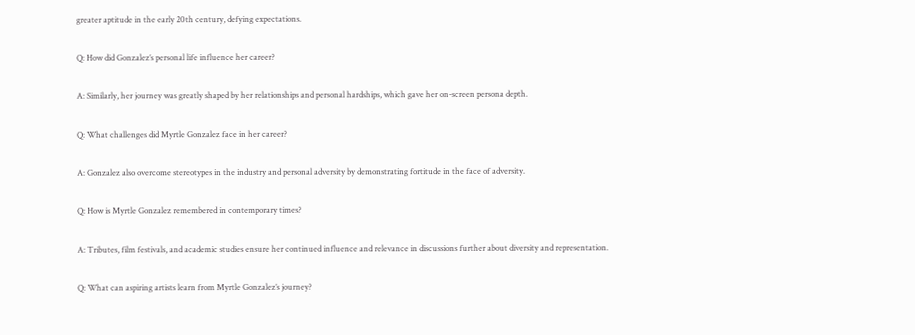greater aptitude in the early 20th century, defying expectations.

Q: How did Gonzalez’s personal life influence her career?

A: Similarly, her journey was greatly shaped by her relationships and personal hardships, which gave her on-screen persona depth.

Q: What challenges did Myrtle Gonzalez face in her career?

A: Gonzalez also overcome stereotypes in the industry and personal adversity by demonstrating fortitude in the face of adversity.

Q: How is Myrtle Gonzalez remembered in contemporary times?

A: Tributes, film festivals, and academic studies ensure her continued influence and relevance in discussions further about diversity and representation.

Q: What can aspiring artists learn from Myrtle Gonzalez’s journey?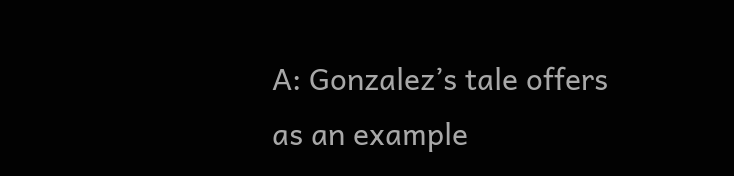A: Gonzalez’s tale offers as an example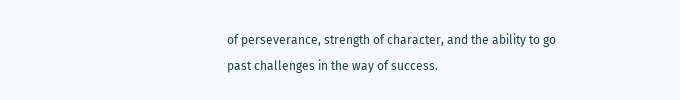of perseverance, strength of character, and the ability to go past challenges in the way of success.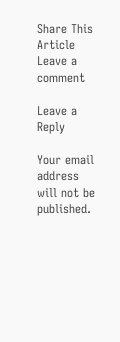Share This Article
Leave a comment

Leave a Reply

Your email address will not be published.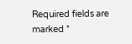Required fields are marked *